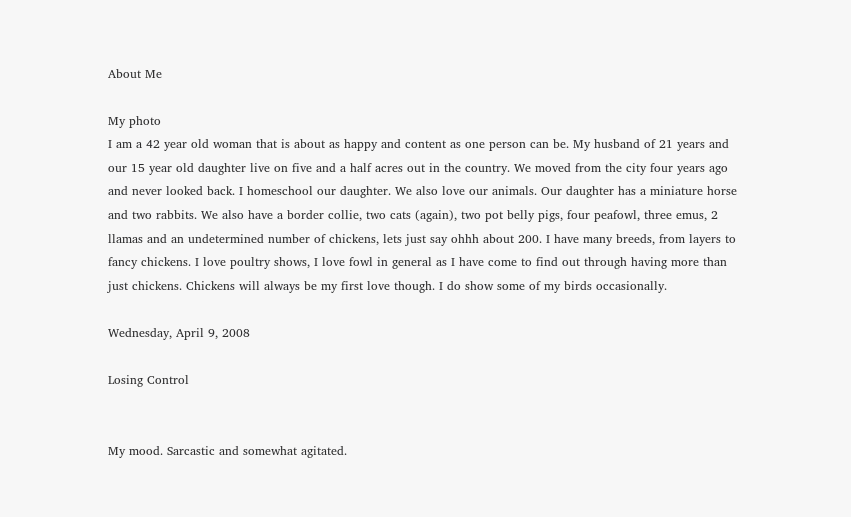About Me

My photo
I am a 42 year old woman that is about as happy and content as one person can be. My husband of 21 years and our 15 year old daughter live on five and a half acres out in the country. We moved from the city four years ago and never looked back. I homeschool our daughter. We also love our animals. Our daughter has a miniature horse and two rabbits. We also have a border collie, two cats (again), two pot belly pigs, four peafowl, three emus, 2 llamas and an undetermined number of chickens, lets just say ohhh about 200. I have many breeds, from layers to fancy chickens. I love poultry shows, I love fowl in general as I have come to find out through having more than just chickens. Chickens will always be my first love though. I do show some of my birds occasionally.

Wednesday, April 9, 2008

Losing Control


My mood. Sarcastic and somewhat agitated.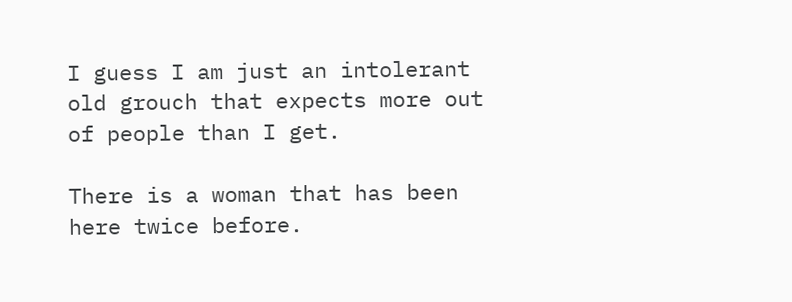I guess I am just an intolerant old grouch that expects more out of people than I get.

There is a woman that has been here twice before.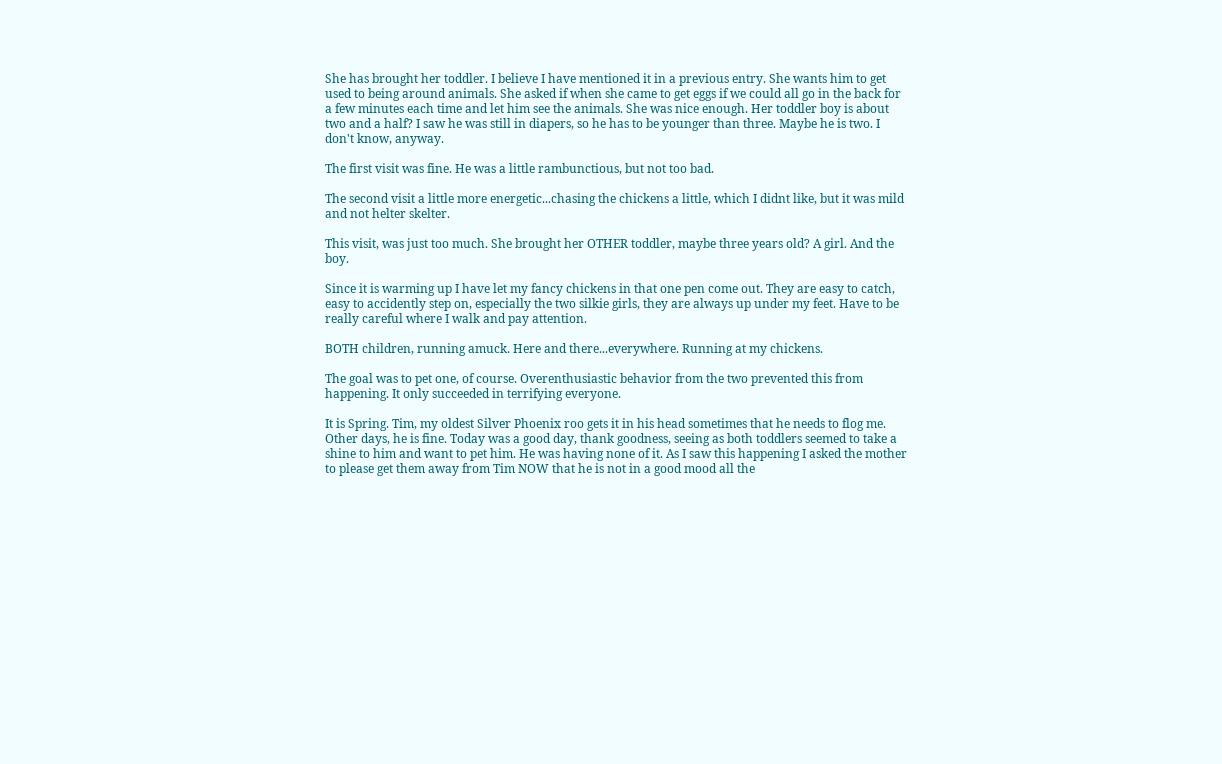She has brought her toddler. I believe I have mentioned it in a previous entry. She wants him to get used to being around animals. She asked if when she came to get eggs if we could all go in the back for a few minutes each time and let him see the animals. She was nice enough. Her toddler boy is about two and a half? I saw he was still in diapers, so he has to be younger than three. Maybe he is two. I don't know, anyway.

The first visit was fine. He was a little rambunctious, but not too bad.

The second visit a little more energetic...chasing the chickens a little, which I didnt like, but it was mild and not helter skelter.

This visit, was just too much. She brought her OTHER toddler, maybe three years old? A girl. And the boy.

Since it is warming up I have let my fancy chickens in that one pen come out. They are easy to catch, easy to accidently step on, especially the two silkie girls, they are always up under my feet. Have to be really careful where I walk and pay attention.

BOTH children, running amuck. Here and there...everywhere. Running at my chickens.

The goal was to pet one, of course. Overenthusiastic behavior from the two prevented this from happening. It only succeeded in terrifying everyone.

It is Spring. Tim, my oldest Silver Phoenix roo gets it in his head sometimes that he needs to flog me. Other days, he is fine. Today was a good day, thank goodness, seeing as both toddlers seemed to take a shine to him and want to pet him. He was having none of it. As I saw this happening I asked the mother to please get them away from Tim NOW that he is not in a good mood all the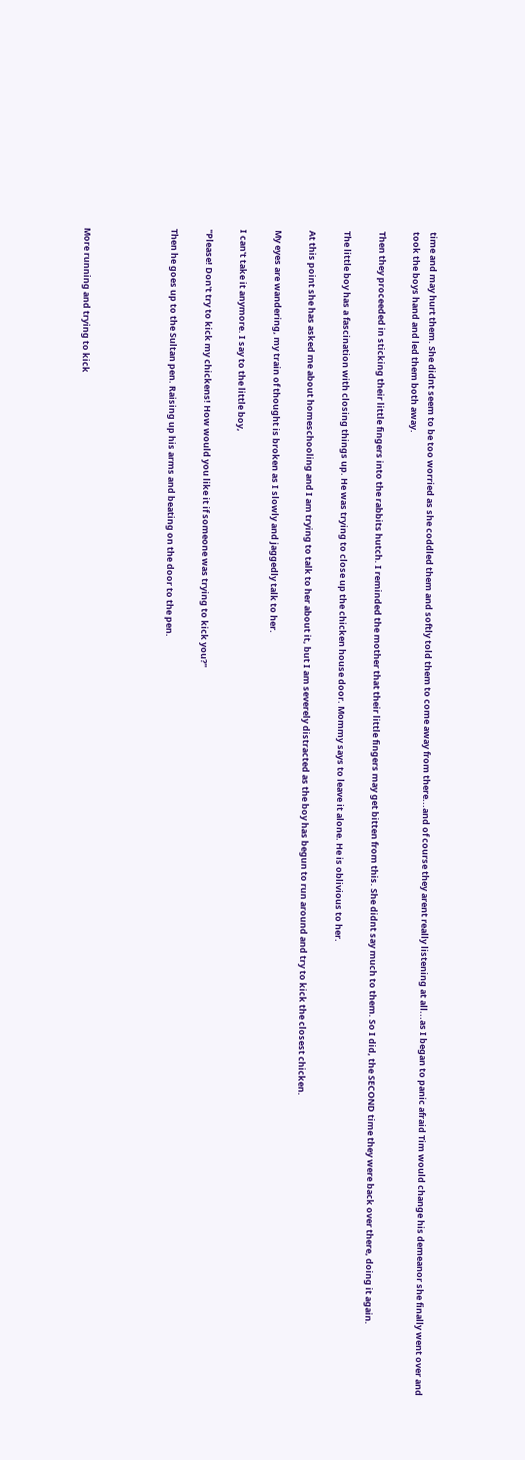time and may hurt them. She didnt seem to be too worried as she coddled them and softly told them to come away from there...and of course they arent really listening at all...as I began to panic afraid Tim would change his demeanor she finally went over and took the boys hand and led them both away.

Then they proceeded in sticking their little fingers into the rabbits hutch. I reminded the mother that their little fingers may get bitten from this. She didnt say much to them. So I did, the SECOND time they were back over there, doing it again.

The little boy has a fascination with closing things up. He was trying to close up the chicken house door. Mommy says to leave it alone. He is oblivious to her.

At this point she has asked me about homeschooling and I am trying to talk to her about it, but I am severely distracted as the boy has begun to run around and try to kick the closest chicken.

My eyes are wandering, my train of thought is broken as I slowly and jaggedly talk to her.

I can't take it anymore. I say to the little boy,

"Please! Don't try to kick my chickens! How would you like it if someone was trying to kick you?"

Then he goes up to the Sultan pen. Raising up his arms and beating on the door to the pen.




More running and trying to kick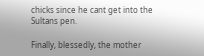chicks since he cant get into the Sultans pen.

Finally, blessedly, the mother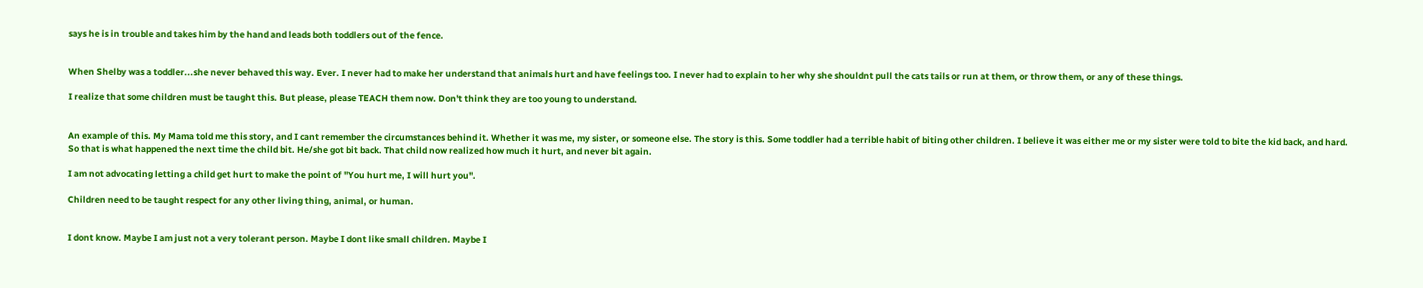says he is in trouble and takes him by the hand and leads both toddlers out of the fence.


When Shelby was a toddler...she never behaved this way. Ever. I never had to make her understand that animals hurt and have feelings too. I never had to explain to her why she shouldnt pull the cats tails or run at them, or throw them, or any of these things.

I realize that some children must be taught this. But please, please TEACH them now. Don't think they are too young to understand.


An example of this. My Mama told me this story, and I cant remember the circumstances behind it. Whether it was me, my sister, or someone else. The story is this. Some toddler had a terrible habit of biting other children. I believe it was either me or my sister were told to bite the kid back, and hard. So that is what happened the next time the child bit. He/she got bit back. That child now realized how much it hurt, and never bit again.

I am not advocating letting a child get hurt to make the point of "You hurt me, I will hurt you".

Children need to be taught respect for any other living thing, animal, or human.


I dont know. Maybe I am just not a very tolerant person. Maybe I dont like small children. Maybe I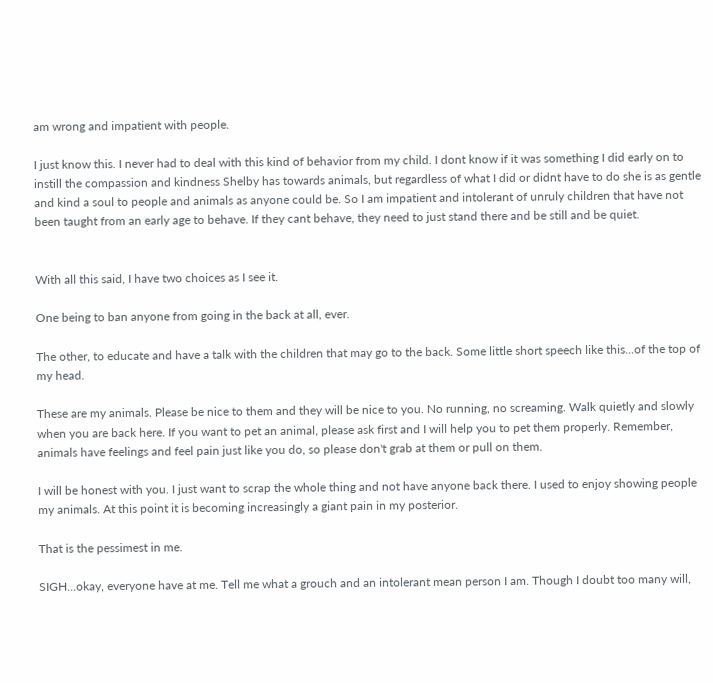am wrong and impatient with people.

I just know this. I never had to deal with this kind of behavior from my child. I dont know if it was something I did early on to instill the compassion and kindness Shelby has towards animals, but regardless of what I did or didnt have to do she is as gentle and kind a soul to people and animals as anyone could be. So I am impatient and intolerant of unruly children that have not been taught from an early age to behave. If they cant behave, they need to just stand there and be still and be quiet.


With all this said, I have two choices as I see it.

One being to ban anyone from going in the back at all, ever.

The other, to educate and have a talk with the children that may go to the back. Some little short speech like this...of the top of my head.

These are my animals. Please be nice to them and they will be nice to you. No running, no screaming. Walk quietly and slowly when you are back here. If you want to pet an animal, please ask first and I will help you to pet them properly. Remember, animals have feelings and feel pain just like you do, so please don't grab at them or pull on them.

I will be honest with you. I just want to scrap the whole thing and not have anyone back there. I used to enjoy showing people my animals. At this point it is becoming increasingly a giant pain in my posterior.

That is the pessimest in me.

SIGH...okay, everyone have at me. Tell me what a grouch and an intolerant mean person I am. Though I doubt too many will,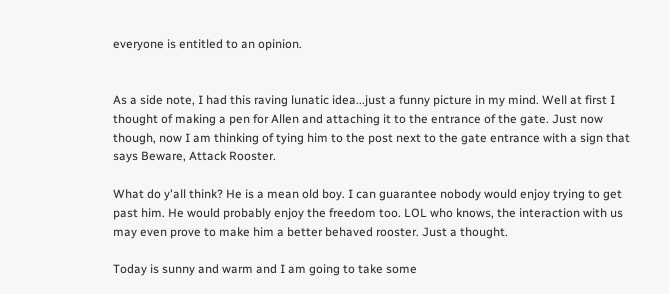everyone is entitled to an opinion.


As a side note, I had this raving lunatic idea...just a funny picture in my mind. Well at first I thought of making a pen for Allen and attaching it to the entrance of the gate. Just now though, now I am thinking of tying him to the post next to the gate entrance with a sign that says Beware, Attack Rooster.

What do y'all think? He is a mean old boy. I can guarantee nobody would enjoy trying to get past him. He would probably enjoy the freedom too. LOL who knows, the interaction with us may even prove to make him a better behaved rooster. Just a thought.

Today is sunny and warm and I am going to take some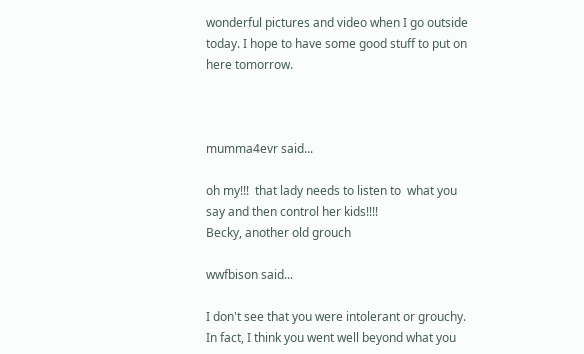wonderful pictures and video when I go outside today. I hope to have some good stuff to put on here tomorrow.



mumma4evr said...

oh my!!!  that lady needs to listen to  what you say and then control her kids!!!!
Becky, another old grouch

wwfbison said...

I don't see that you were intolerant or grouchy.  In fact, I think you went well beyond what you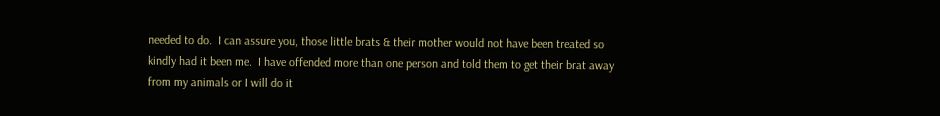needed to do.  I can assure you, those little brats & their mother would not have been treated so kindly had it been me.  I have offended more than one person and told them to get their brat away from my animals or I will do it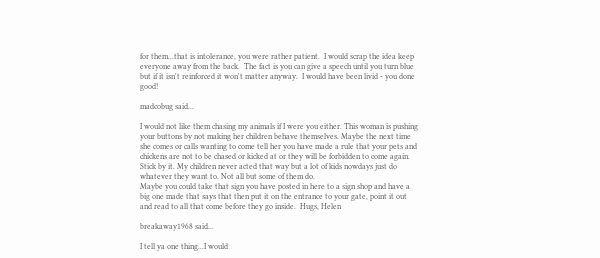for them...that is intolerance, you were rather patient.  I would scrap the idea keep everyone away from the back.  The fact is you can give a speech until you turn blue but if it isn't reinforced it won't matter anyway.  I would have been livid - you done good!

madcobug said...

I would not like them chasing my animals if I were you either. This woman is pushing your buttons by not making her children behave themselves. Maybe the next time she comes or calls wanting to come tell her you have made a rule that your pets and chickens are not to be chased or kicked at or they will be forbidden to come again. Stick by it. My children never acted that way but a lot of kids nowdays just do whatever they want to. Not all but some of them do.
Maybe you could take that sign you have posted in here to a sign shop and have a big one made that says that then put it on the entrance to your gate, point it out and read to all that come before they go inside.  Hugs, Helen

breakaway1968 said...

I tell ya one thing...I would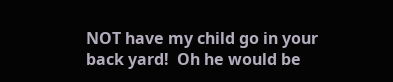NOT have my child go in your back yard!  Oh he would be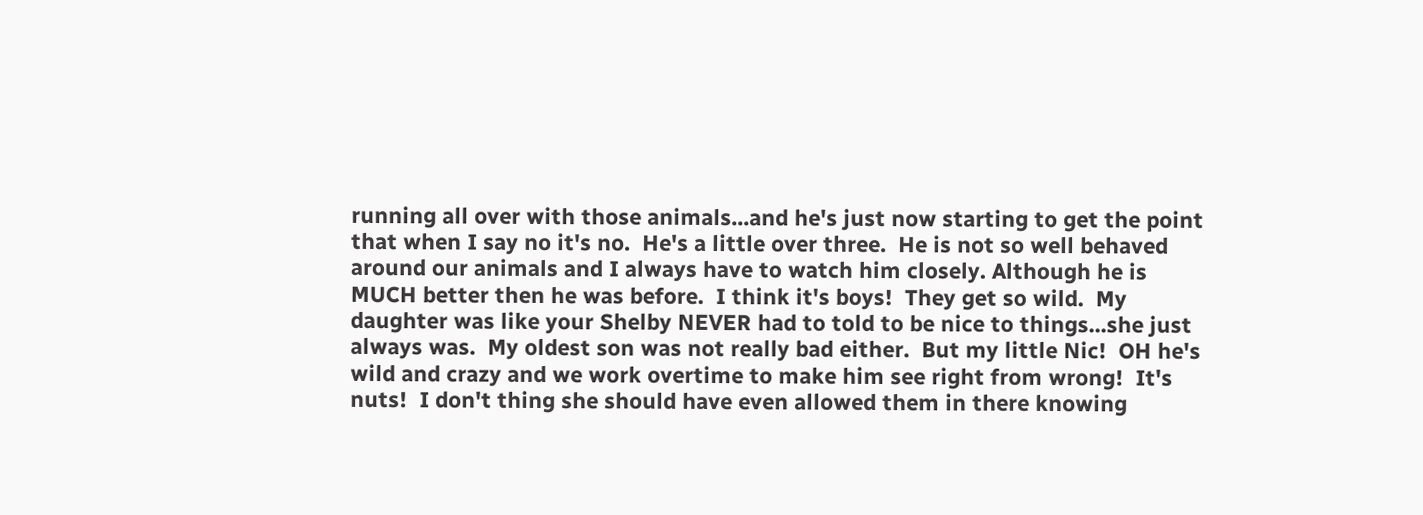running all over with those animals...and he's just now starting to get the point that when I say no it's no.  He's a little over three.  He is not so well behaved around our animals and I always have to watch him closely. Although he is MUCH better then he was before.  I think it's boys!  They get so wild.  My daughter was like your Shelby NEVER had to told to be nice to things...she just always was.  My oldest son was not really bad either.  But my little Nic!  OH he's wild and crazy and we work overtime to make him see right from wrong!  It's nuts!  I don't thing she should have even allowed them in there knowing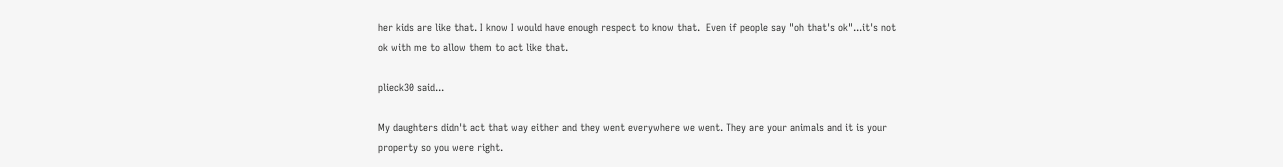her kids are like that. I know I would have enough respect to know that.  Even if people say "oh that's ok"...it's not ok with me to allow them to act like that.

plieck30 said...

My daughters didn't act that way either and they went everywhere we went. They are your animals and it is your property so you were right.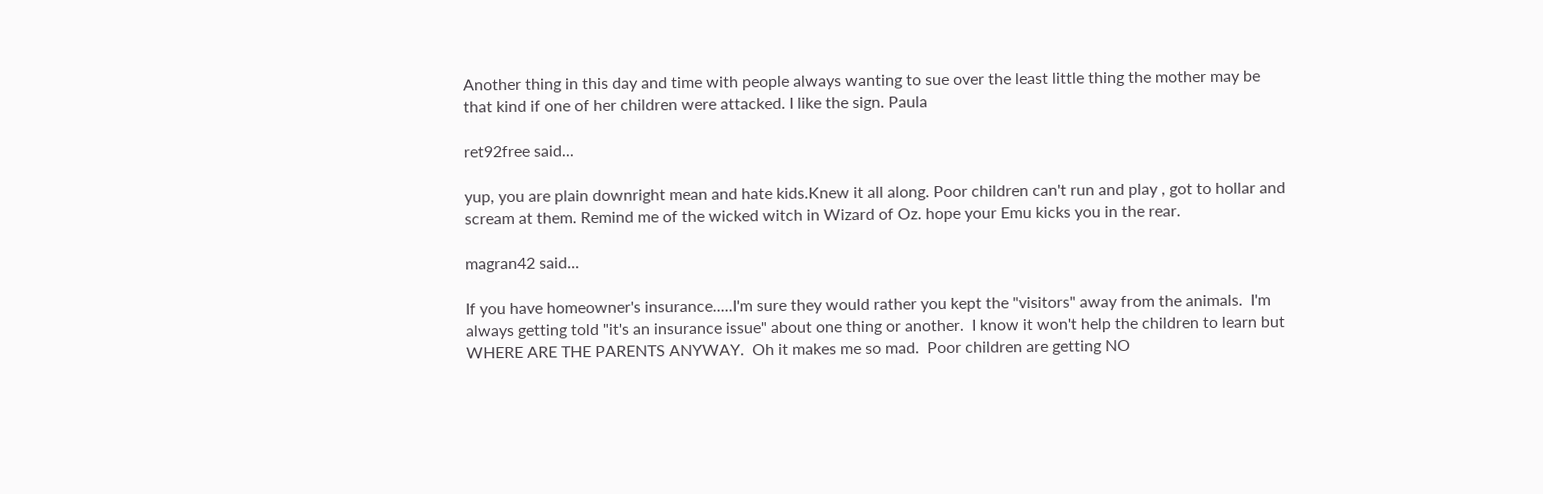Another thing in this day and time with people always wanting to sue over the least little thing the mother may be that kind if one of her children were attacked. I like the sign. Paula

ret92free said...

yup, you are plain downright mean and hate kids.Knew it all along. Poor children can't run and play , got to hollar and scream at them. Remind me of the wicked witch in Wizard of Oz. hope your Emu kicks you in the rear.

magran42 said...

If you have homeowner's insurance.....I'm sure they would rather you kept the "visitors" away from the animals.  I'm always getting told "it's an insurance issue" about one thing or another.  I know it won't help the children to learn but WHERE ARE THE PARENTS ANYWAY.  Oh it makes me so mad.  Poor children are getting NO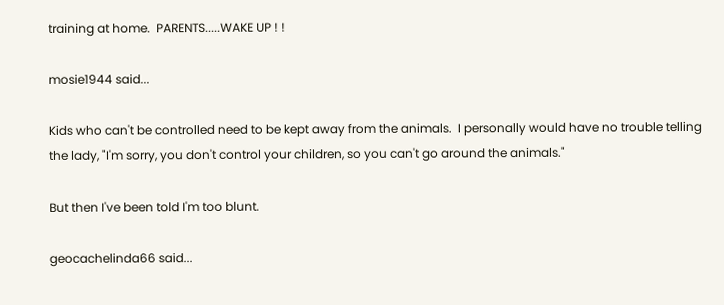training at home.  PARENTS.....WAKE UP ! !

mosie1944 said...

Kids who can't be controlled need to be kept away from the animals.  I personally would have no trouble telling the lady, "I'm sorry, you don't control your children, so you can't go around the animals."

But then I've been told I'm too blunt.

geocachelinda66 said...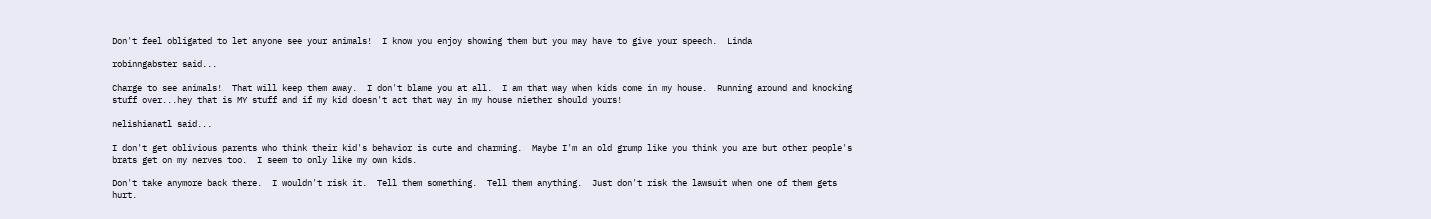Don't feel obligated to let anyone see your animals!  I know you enjoy showing them but you may have to give your speech.  Linda

robinngabster said...

Charge to see animals!  That will keep them away.  I don't blame you at all.  I am that way when kids come in my house.  Running around and knocking stuff over...hey that is MY stuff and if my kid doesn't act that way in my house niether should yours!

nelishianatl said...

I don't get oblivious parents who think their kid's behavior is cute and charming.  Maybe I'm an old grump like you think you are but other people's brats get on my nerves too.  I seem to only like my own kids.

Don't take anymore back there.  I wouldn't risk it.  Tell them something.  Tell them anything.  Just don't risk the lawsuit when one of them gets hurt.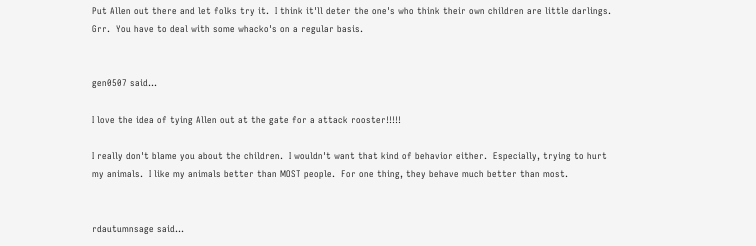Put Allen out there and let folks try it.  I think it'll deter the one's who think their own children are little darlings.  Grr.  You have to deal with some whacko's on a regular basis.


gen0507 said...

I love the idea of tying Allen out at the gate for a attack rooster!!!!!

I really don't blame you about the children.  I wouldn't want that kind of behavior either.  Especially, trying to hurt my animals.  I like my animals better than MOST people.  For one thing, they behave much better than most.


rdautumnsage said...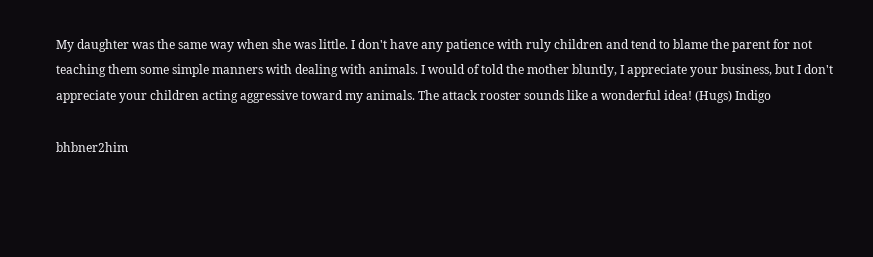My daughter was the same way when she was little. I don't have any patience with ruly children and tend to blame the parent for not teaching them some simple manners with dealing with animals. I would of told the mother bluntly, I appreciate your business, but I don't appreciate your children acting aggressive toward my animals. The attack rooster sounds like a wonderful idea! (Hugs) Indigo

bhbner2him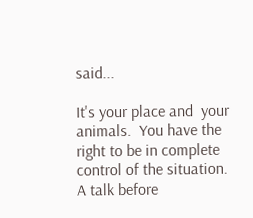said...

It's your place and  your animals.  You have the right to be in complete control of the situation.  A talk before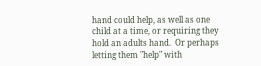hand could help, as well as one child at a time, or requiring they hold an adults hand.  Or perhaps letting them "help" with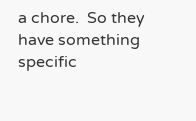a chore.  So they have something specific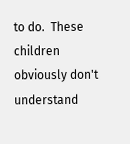to do.  These children obviously don't understand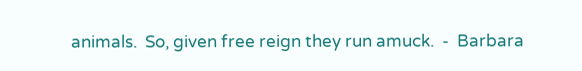animals.  So, given free reign they run amuck.  -  Barbara